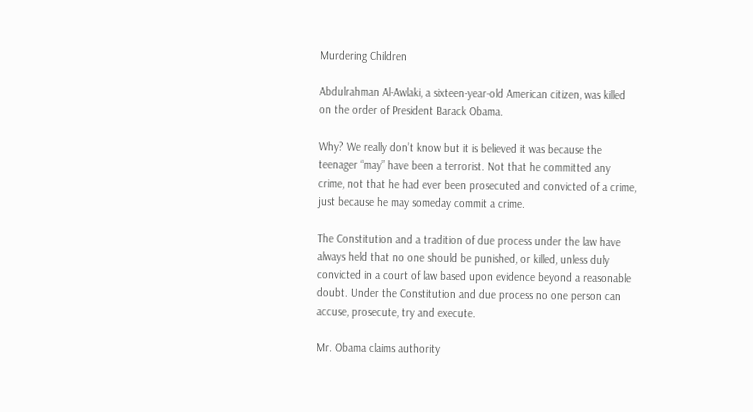Murdering Children

Abdulrahman Al-Awlaki, a sixteen-year-old American citizen, was killed on the order of President Barack Obama.

Why? We really don’t know but it is believed it was because the teenager “may” have been a terrorist. Not that he committed any crime, not that he had ever been prosecuted and convicted of a crime, just because he may someday commit a crime.

The Constitution and a tradition of due process under the law have always held that no one should be punished, or killed, unless duly convicted in a court of law based upon evidence beyond a reasonable doubt. Under the Constitution and due process no one person can accuse, prosecute, try and execute.

Mr. Obama claims authority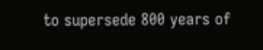to supersede 800 years of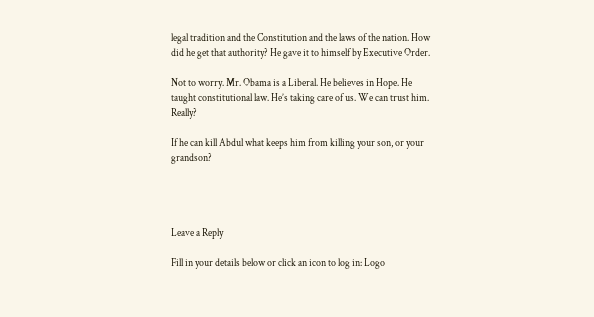legal tradition and the Constitution and the laws of the nation. How did he get that authority? He gave it to himself by Executive Order.

Not to worry. Mr. Obama is a Liberal. He believes in Hope. He taught constitutional law. He’s taking care of us. We can trust him. Really?

If he can kill Abdul what keeps him from killing your son, or your grandson?




Leave a Reply

Fill in your details below or click an icon to log in: Logo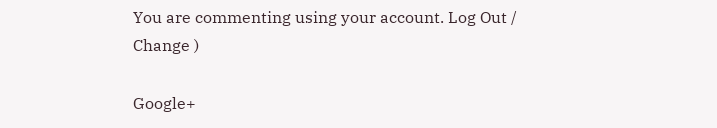You are commenting using your account. Log Out /  Change )

Google+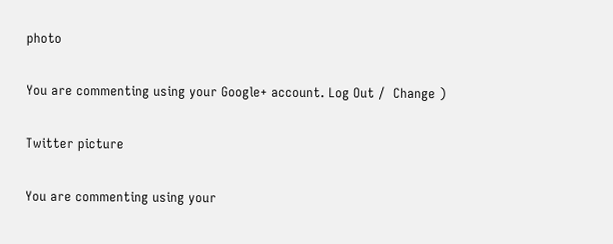photo

You are commenting using your Google+ account. Log Out /  Change )

Twitter picture

You are commenting using your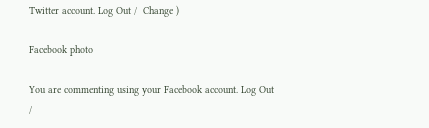Twitter account. Log Out /  Change )

Facebook photo

You are commenting using your Facebook account. Log Out /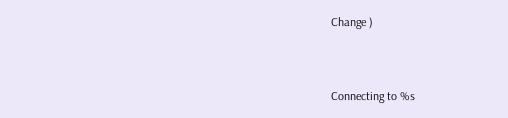Change )


Connecting to %s